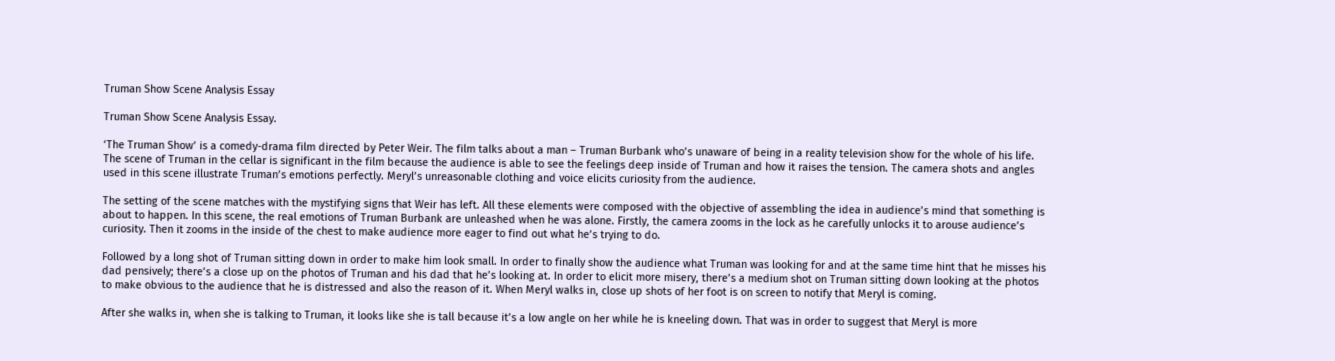Truman Show Scene Analysis Essay

Truman Show Scene Analysis Essay.

‘The Truman Show’ is a comedy-drama film directed by Peter Weir. The film talks about a man – Truman Burbank who’s unaware of being in a reality television show for the whole of his life. The scene of Truman in the cellar is significant in the film because the audience is able to see the feelings deep inside of Truman and how it raises the tension. The camera shots and angles used in this scene illustrate Truman’s emotions perfectly. Meryl’s unreasonable clothing and voice elicits curiosity from the audience.

The setting of the scene matches with the mystifying signs that Weir has left. All these elements were composed with the objective of assembling the idea in audience’s mind that something is about to happen. In this scene, the real emotions of Truman Burbank are unleashed when he was alone. Firstly, the camera zooms in the lock as he carefully unlocks it to arouse audience’s curiosity. Then it zooms in the inside of the chest to make audience more eager to find out what he’s trying to do.

Followed by a long shot of Truman sitting down in order to make him look small. In order to finally show the audience what Truman was looking for and at the same time hint that he misses his dad pensively; there’s a close up on the photos of Truman and his dad that he’s looking at. In order to elicit more misery, there’s a medium shot on Truman sitting down looking at the photos to make obvious to the audience that he is distressed and also the reason of it. When Meryl walks in, close up shots of her foot is on screen to notify that Meryl is coming.

After she walks in, when she is talking to Truman, it looks like she is tall because it’s a low angle on her while he is kneeling down. That was in order to suggest that Meryl is more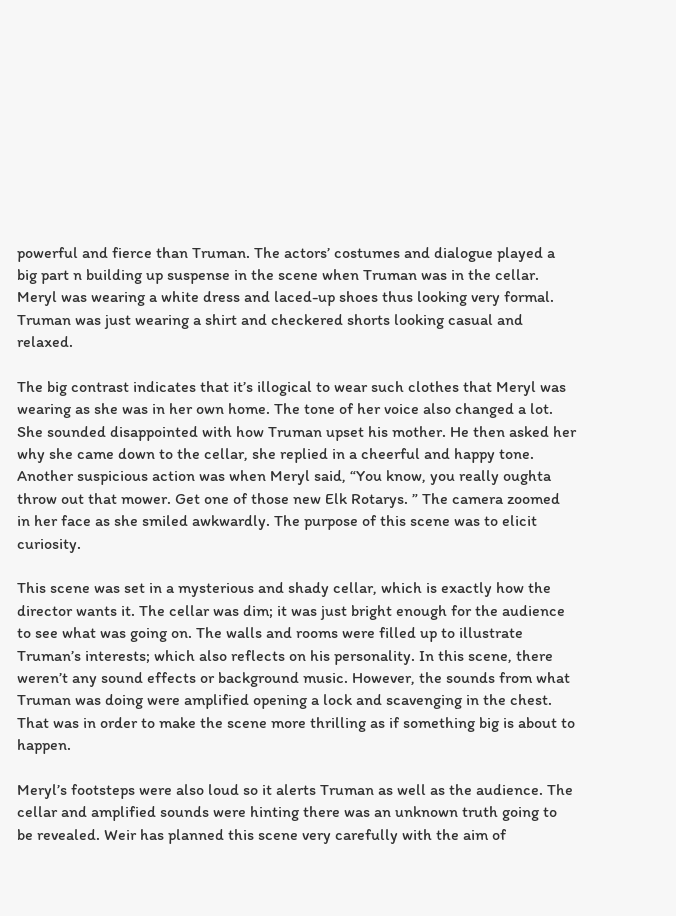powerful and fierce than Truman. The actors’ costumes and dialogue played a big part n building up suspense in the scene when Truman was in the cellar. Meryl was wearing a white dress and laced-up shoes thus looking very formal. Truman was just wearing a shirt and checkered shorts looking casual and relaxed.

The big contrast indicates that it’s illogical to wear such clothes that Meryl was wearing as she was in her own home. The tone of her voice also changed a lot. She sounded disappointed with how Truman upset his mother. He then asked her why she came down to the cellar, she replied in a cheerful and happy tone. Another suspicious action was when Meryl said, “You know, you really oughta throw out that mower. Get one of those new Elk Rotarys. ” The camera zoomed in her face as she smiled awkwardly. The purpose of this scene was to elicit curiosity.

This scene was set in a mysterious and shady cellar, which is exactly how the director wants it. The cellar was dim; it was just bright enough for the audience to see what was going on. The walls and rooms were filled up to illustrate Truman’s interests; which also reflects on his personality. In this scene, there weren’t any sound effects or background music. However, the sounds from what Truman was doing were amplified opening a lock and scavenging in the chest. That was in order to make the scene more thrilling as if something big is about to happen.

Meryl’s footsteps were also loud so it alerts Truman as well as the audience. The cellar and amplified sounds were hinting there was an unknown truth going to be revealed. Weir has planned this scene very carefully with the aim of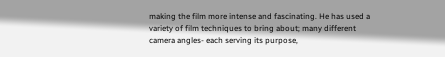making the film more intense and fascinating. He has used a variety of film techniques to bring about; many different camera angles- each serving its purpose,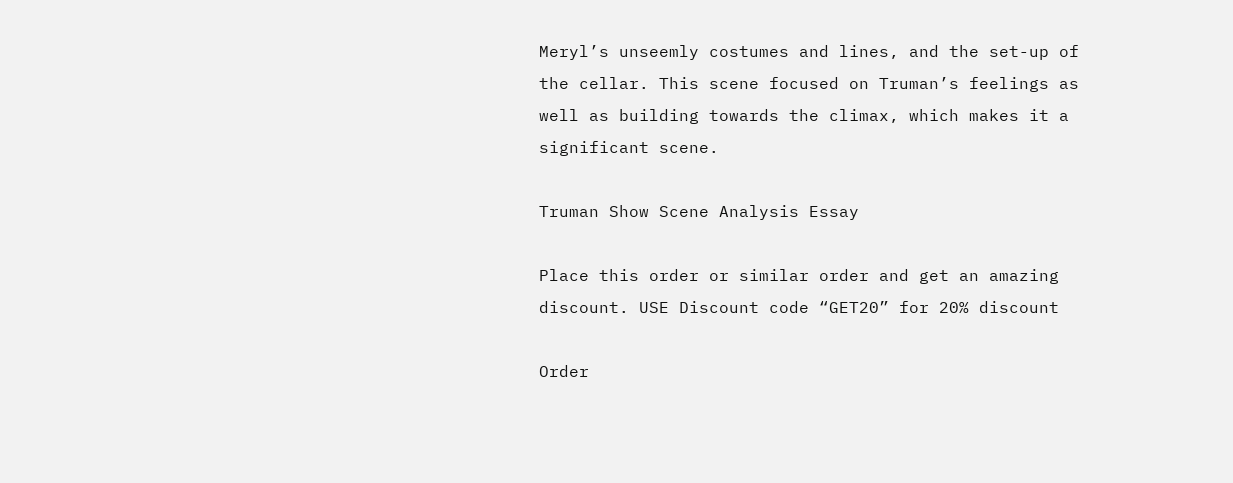Meryl’s unseemly costumes and lines, and the set-up of the cellar. This scene focused on Truman’s feelings as well as building towards the climax, which makes it a significant scene.

Truman Show Scene Analysis Essay

Place this order or similar order and get an amazing discount. USE Discount code “GET20” for 20% discount

Order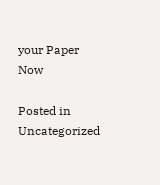your Paper Now

Posted in Uncategorized